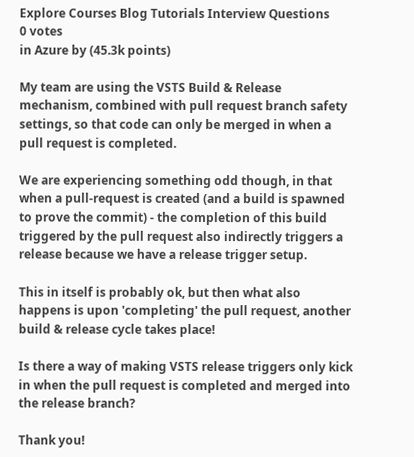Explore Courses Blog Tutorials Interview Questions
0 votes
in Azure by (45.3k points)

My team are using the VSTS Build & Release mechanism, combined with pull request branch safety settings, so that code can only be merged in when a pull request is completed.

We are experiencing something odd though, in that when a pull-request is created (and a build is spawned to prove the commit) - the completion of this build triggered by the pull request also indirectly triggers a release because we have a release trigger setup.

This in itself is probably ok, but then what also happens is upon 'completing' the pull request, another build & release cycle takes place!

Is there a way of making VSTS release triggers only kick in when the pull request is completed and merged into the release branch?

Thank you!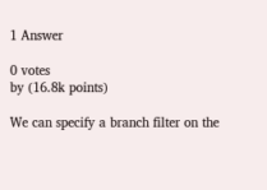1 Answer

0 votes
by (16.8k points)

We can specify a branch filter on the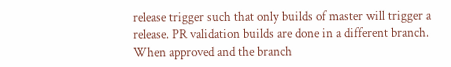release trigger such that only builds of master will trigger a release. PR validation builds are done in a different branch. When approved and the branch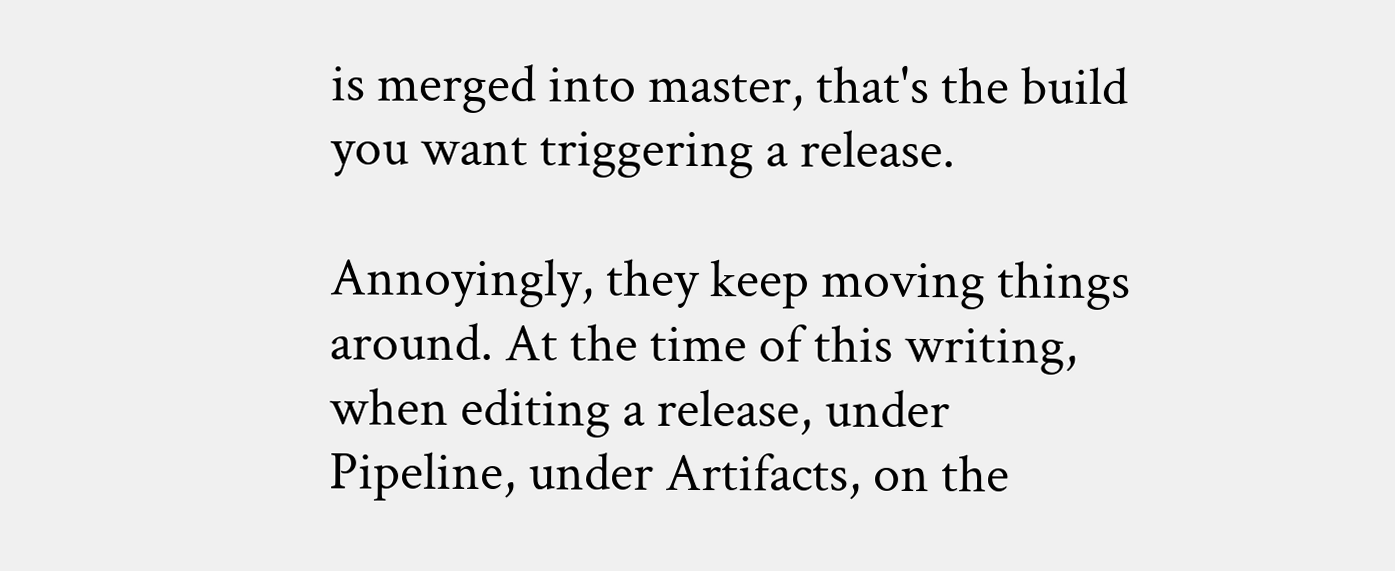is merged into master, that's the build you want triggering a release.

Annoyingly, they keep moving things around. At the time of this writing, when editing a release, under Pipeline, under Artifacts, on the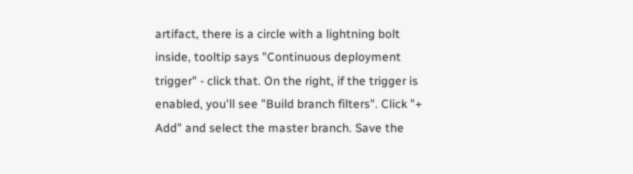artifact, there is a circle with a lightning bolt inside, tooltip says "Continuous deployment trigger" - click that. On the right, if the trigger is enabled, you'll see "Build branch filters". Click "+ Add" and select the master branch. Save the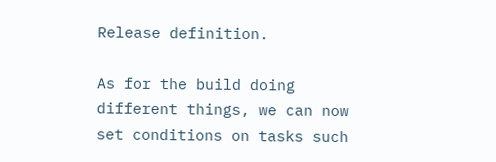Release definition.

As for the build doing different things, we can now set conditions on tasks such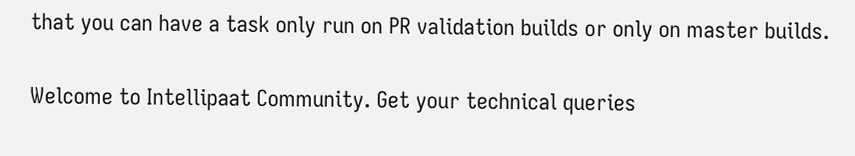that you can have a task only run on PR validation builds or only on master builds.

Welcome to Intellipaat Community. Get your technical queries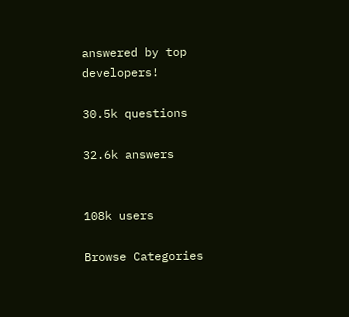answered by top developers!

30.5k questions

32.6k answers


108k users

Browse Categories